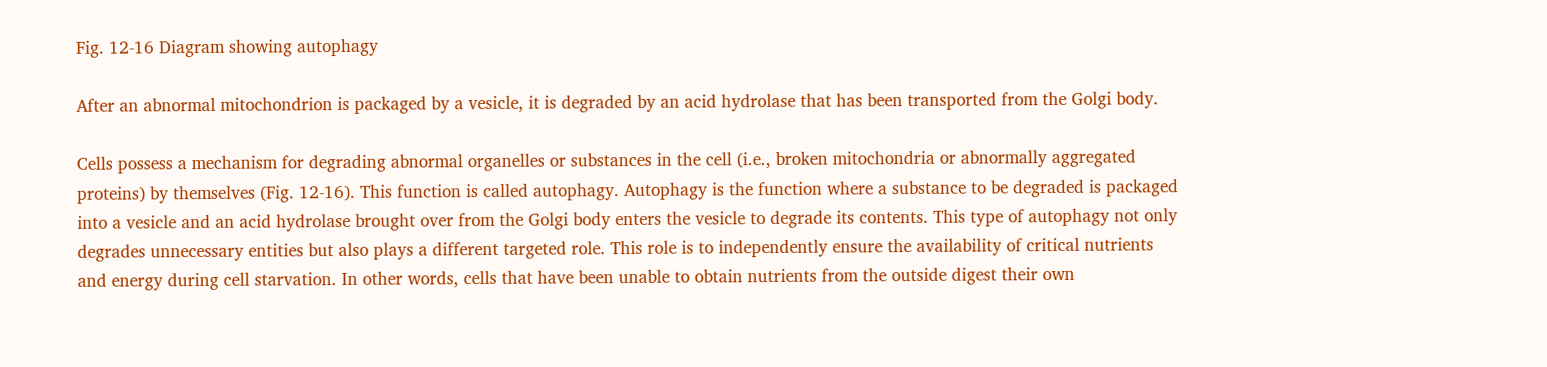Fig. 12-16 Diagram showing autophagy

After an abnormal mitochondrion is packaged by a vesicle, it is degraded by an acid hydrolase that has been transported from the Golgi body.

Cells possess a mechanism for degrading abnormal organelles or substances in the cell (i.e., broken mitochondria or abnormally aggregated proteins) by themselves (Fig. 12-16). This function is called autophagy. Autophagy is the function where a substance to be degraded is packaged into a vesicle and an acid hydrolase brought over from the Golgi body enters the vesicle to degrade its contents. This type of autophagy not only degrades unnecessary entities but also plays a different targeted role. This role is to independently ensure the availability of critical nutrients and energy during cell starvation. In other words, cells that have been unable to obtain nutrients from the outside digest their own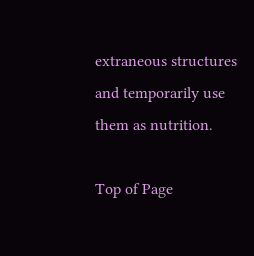extraneous structures and temporarily use them as nutrition.

Top of Page